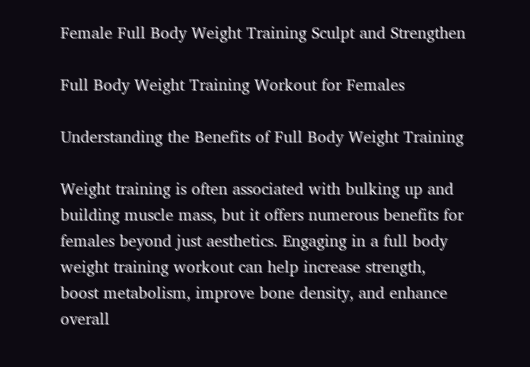Female Full Body Weight Training Sculpt and Strengthen

Full Body Weight Training Workout for Females

Understanding the Benefits of Full Body Weight Training

Weight training is often associated with bulking up and building muscle mass, but it offers numerous benefits for females beyond just aesthetics. Engaging in a full body weight training workout can help increase strength, boost metabolism, improve bone density, and enhance overall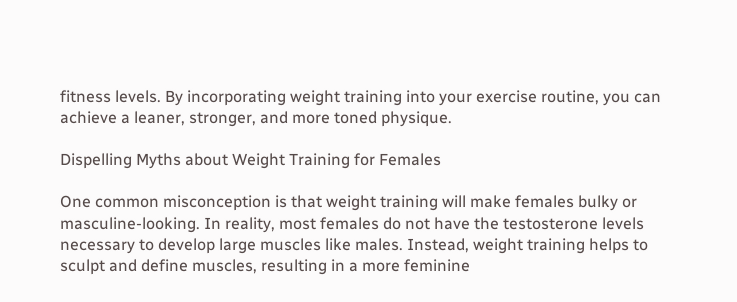fitness levels. By incorporating weight training into your exercise routine, you can achieve a leaner, stronger, and more toned physique.

Dispelling Myths about Weight Training for Females

One common misconception is that weight training will make females bulky or masculine-looking. In reality, most females do not have the testosterone levels necessary to develop large muscles like males. Instead, weight training helps to sculpt and define muscles, resulting in a more feminine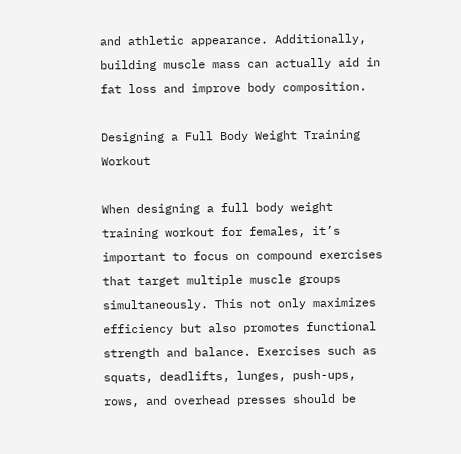and athletic appearance. Additionally, building muscle mass can actually aid in fat loss and improve body composition.

Designing a Full Body Weight Training Workout

When designing a full body weight training workout for females, it’s important to focus on compound exercises that target multiple muscle groups simultaneously. This not only maximizes efficiency but also promotes functional strength and balance. Exercises such as squats, deadlifts, lunges, push-ups, rows, and overhead presses should be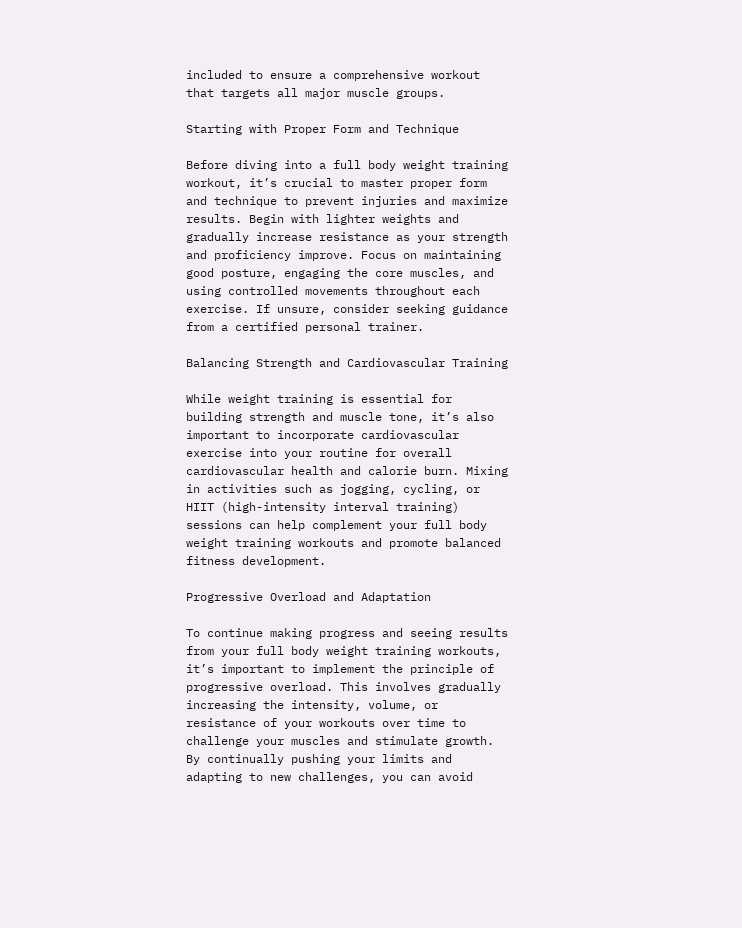included to ensure a comprehensive workout that targets all major muscle groups.

Starting with Proper Form and Technique

Before diving into a full body weight training workout, it’s crucial to master proper form and technique to prevent injuries and maximize results. Begin with lighter weights and gradually increase resistance as your strength and proficiency improve. Focus on maintaining good posture, engaging the core muscles, and using controlled movements throughout each exercise. If unsure, consider seeking guidance from a certified personal trainer.

Balancing Strength and Cardiovascular Training

While weight training is essential for building strength and muscle tone, it’s also important to incorporate cardiovascular exercise into your routine for overall cardiovascular health and calorie burn. Mixing in activities such as jogging, cycling, or HIIT (high-intensity interval training) sessions can help complement your full body weight training workouts and promote balanced fitness development.

Progressive Overload and Adaptation

To continue making progress and seeing results from your full body weight training workouts, it’s important to implement the principle of progressive overload. This involves gradually increasing the intensity, volume, or resistance of your workouts over time to challenge your muscles and stimulate growth. By continually pushing your limits and adapting to new challenges, you can avoid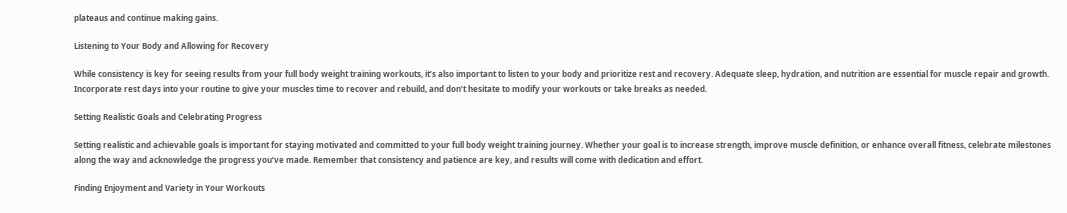plateaus and continue making gains.

Listening to Your Body and Allowing for Recovery

While consistency is key for seeing results from your full body weight training workouts, it’s also important to listen to your body and prioritize rest and recovery. Adequate sleep, hydration, and nutrition are essential for muscle repair and growth. Incorporate rest days into your routine to give your muscles time to recover and rebuild, and don’t hesitate to modify your workouts or take breaks as needed.

Setting Realistic Goals and Celebrating Progress

Setting realistic and achievable goals is important for staying motivated and committed to your full body weight training journey. Whether your goal is to increase strength, improve muscle definition, or enhance overall fitness, celebrate milestones along the way and acknowledge the progress you’ve made. Remember that consistency and patience are key, and results will come with dedication and effort.

Finding Enjoyment and Variety in Your Workouts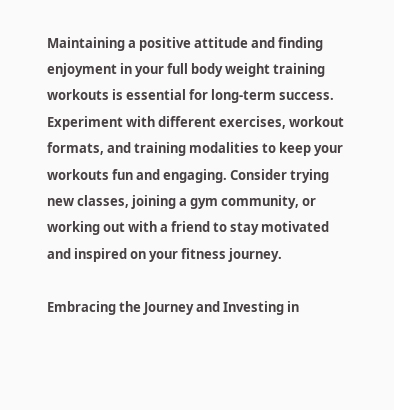Maintaining a positive attitude and finding enjoyment in your full body weight training workouts is essential for long-term success. Experiment with different exercises, workout formats, and training modalities to keep your workouts fun and engaging. Consider trying new classes, joining a gym community, or working out with a friend to stay motivated and inspired on your fitness journey.

Embracing the Journey and Investing in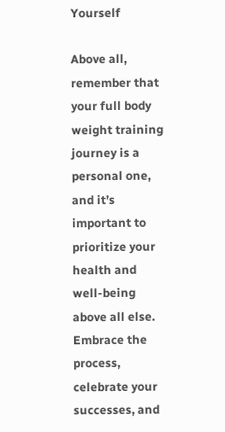Yourself

Above all, remember that your full body weight training journey is a personal one, and it’s important to prioritize your health and well-being above all else. Embrace the process, celebrate your successes, and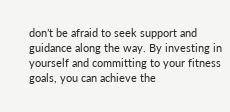don’t be afraid to seek support and guidance along the way. By investing in yourself and committing to your fitness goals, you can achieve the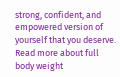strong, confident, and empowered version of yourself that you deserve. Read more about full body weight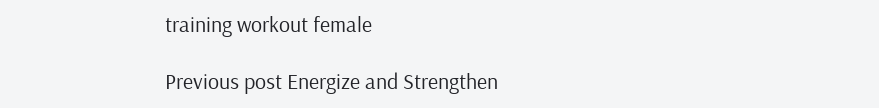training workout female

Previous post Energize and Strengthen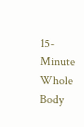15-Minute Whole Body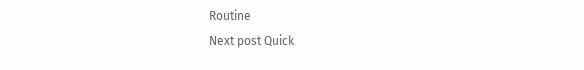Routine
Next post Quick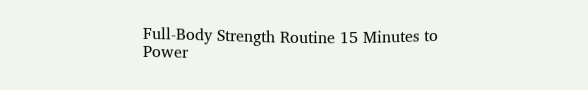Full-Body Strength Routine 15 Minutes to Power